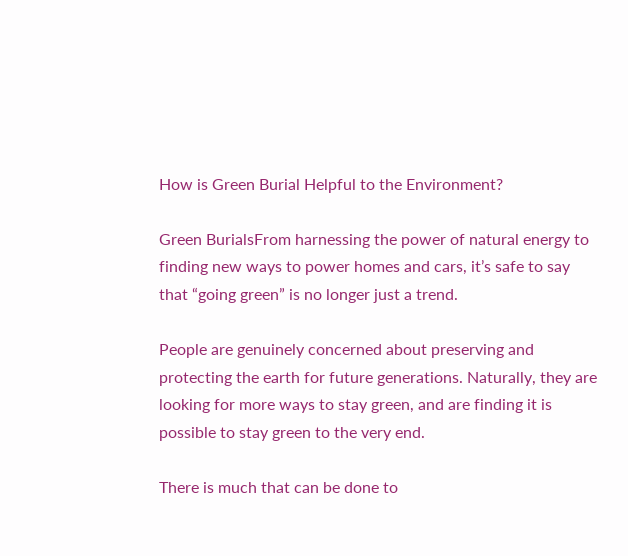How is Green Burial Helpful to the Environment?

Green BurialsFrom harnessing the power of natural energy to finding new ways to power homes and cars, it’s safe to say that “going green” is no longer just a trend.

People are genuinely concerned about preserving and protecting the earth for future generations. Naturally, they are looking for more ways to stay green, and are finding it is possible to stay green to the very end.

There is much that can be done to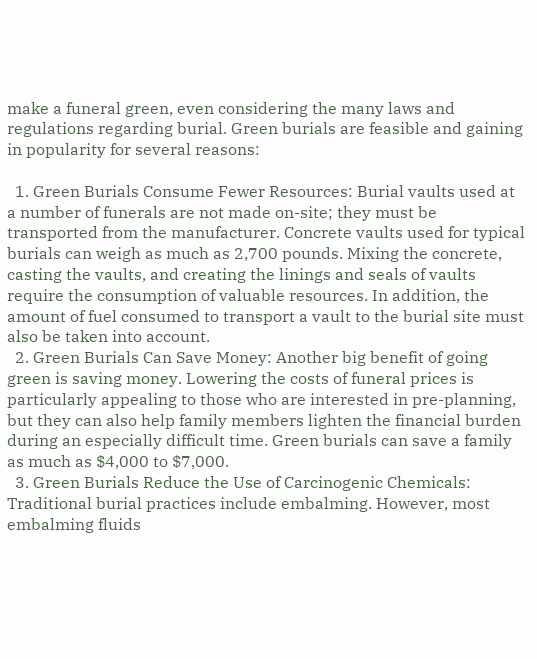make a funeral green, even considering the many laws and regulations regarding burial. Green burials are feasible and gaining in popularity for several reasons:

  1. Green Burials Consume Fewer Resources: Burial vaults used at a number of funerals are not made on-site; they must be transported from the manufacturer. Concrete vaults used for typical burials can weigh as much as 2,700 pounds. Mixing the concrete, casting the vaults, and creating the linings and seals of vaults require the consumption of valuable resources. In addition, the amount of fuel consumed to transport a vault to the burial site must also be taken into account.
  2. Green Burials Can Save Money: Another big benefit of going green is saving money. Lowering the costs of funeral prices is particularly appealing to those who are interested in pre-planning, but they can also help family members lighten the financial burden during an especially difficult time. Green burials can save a family as much as $4,000 to $7,000.
  3. Green Burials Reduce the Use of Carcinogenic Chemicals: Traditional burial practices include embalming. However, most embalming fluids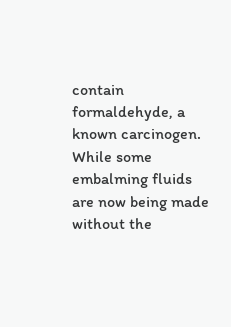contain formaldehyde, a known carcinogen. While some embalming fluids are now being made without the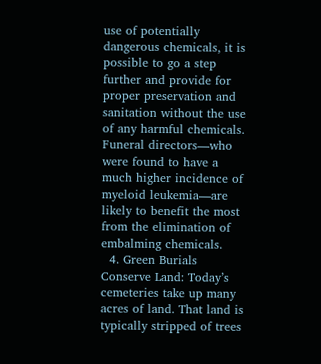use of potentially dangerous chemicals, it is possible to go a step further and provide for proper preservation and sanitation without the use of any harmful chemicals. Funeral directors—who were found to have a much higher incidence of myeloid leukemia—are likely to benefit the most from the elimination of embalming chemicals.
  4. Green Burials Conserve Land: Today’s cemeteries take up many acres of land. That land is typically stripped of trees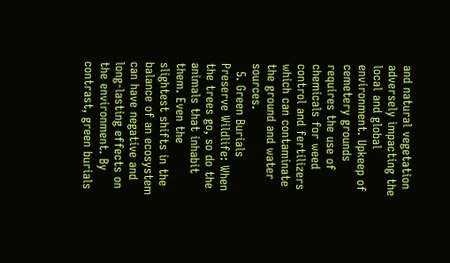and natural vegetation adversely impacting the local and global environment. Upkeep of cemetery grounds requires the use of chemicals for weed control and fertilizers which can contaminate the ground and water sources.
  5. Green Burials Preserve Wildlife: When the trees go, so do the animals that inhabit them. Even the slightest shifts in the balance of an ecosystem can have negative and long-lasting effects on the environment. By contrast, green burials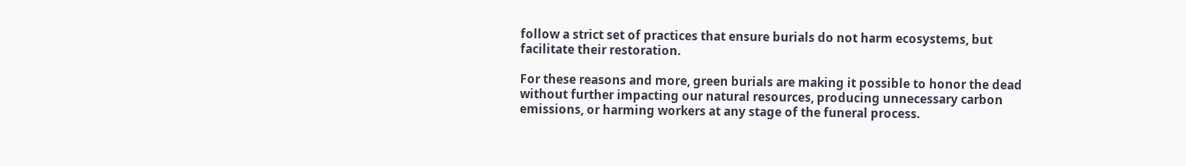follow a strict set of practices that ensure burials do not harm ecosystems, but facilitate their restoration.

For these reasons and more, green burials are making it possible to honor the dead without further impacting our natural resources, producing unnecessary carbon emissions, or harming workers at any stage of the funeral process.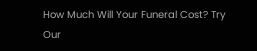How Much Will Your Funeral Cost? Try Our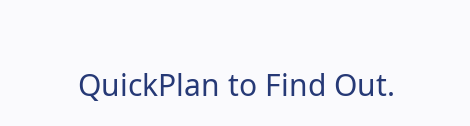QuickPlan to Find Out.